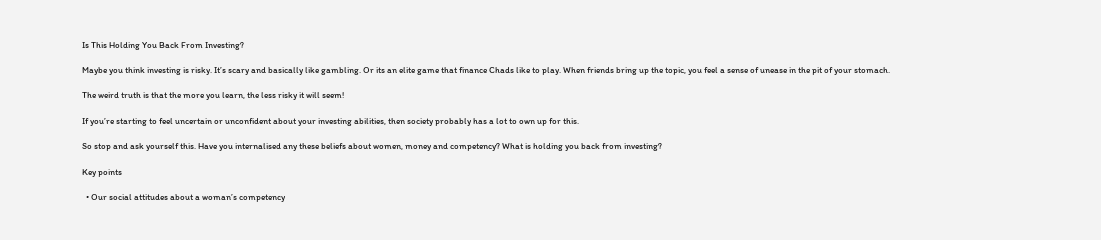Is This Holding You Back From Investing?

Maybe you think investing is risky. It’s scary and basically like gambling. Or its an elite game that finance Chads like to play. When friends bring up the topic, you feel a sense of unease in the pit of your stomach.

The weird truth is that the more you learn, the less risky it will seem!

If you’re starting to feel uncertain or unconfident about your investing abilities, then society probably has a lot to own up for this.

So stop and ask yourself this. Have you internalised any these beliefs about women, money and competency? What is holding you back from investing?

Key points

  • Our social attitudes about a woman’s competency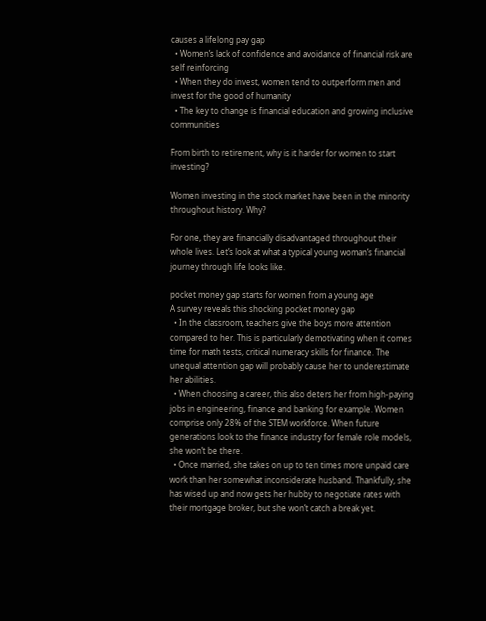causes a lifelong pay gap
  • Women’s lack of confidence and avoidance of financial risk are self reinforcing
  • When they do invest, women tend to outperform men and invest for the good of humanity
  • The key to change is financial education and growing inclusive communities

From birth to retirement, why is it harder for women to start investing?

Women investing in the stock market have been in the minority throughout history. Why?

For one, they are financially disadvantaged throughout their whole lives. Let’s look at what a typical young woman’s financial journey through life looks like.

pocket money gap starts for women from a young age
A survey reveals this shocking pocket money gap
  • In the classroom, teachers give the boys more attention compared to her. This is particularly demotivating when it comes time for math tests, critical numeracy skills for finance. The unequal attention gap will probably cause her to underestimate her abilities.
  • When choosing a career, this also deters her from high-paying jobs in engineering, finance and banking for example. Women comprise only 28% of the STEM workforce. When future generations look to the finance industry for female role models, she won’t be there.
  • Once married, she takes on up to ten times more unpaid care work than her somewhat inconsiderate husband. Thankfully, she has wised up and now gets her hubby to negotiate rates with their mortgage broker, but she won’t catch a break yet.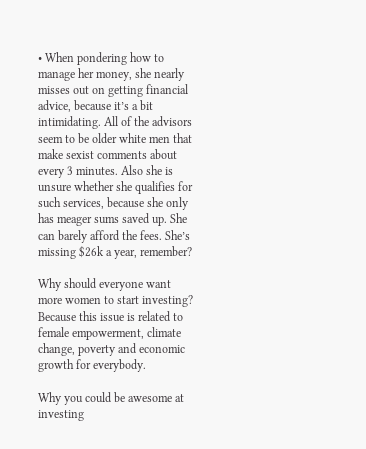• When pondering how to manage her money, she nearly misses out on getting financial advice, because it’s a bit intimidating. All of the advisors seem to be older white men that make sexist comments about every 3 minutes. Also she is unsure whether she qualifies for such services, because she only has meager sums saved up. She can barely afford the fees. She’s missing $26k a year, remember?

Why should everyone want more women to start investing? Because this issue is related to female empowerment, climate change, poverty and economic growth for everybody.

Why you could be awesome at investing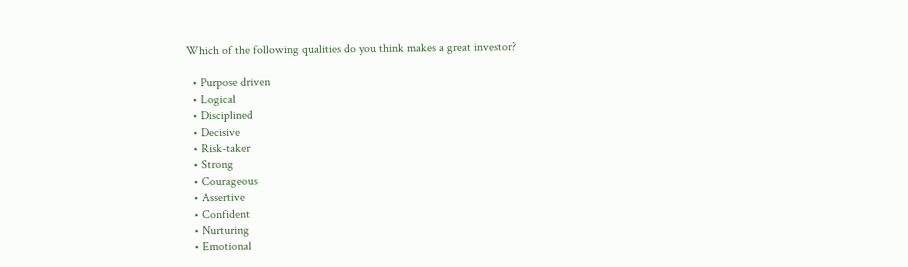Which of the following qualities do you think makes a great investor?

  • Purpose driven
  • Logical
  • Disciplined
  • Decisive
  • Risk-taker
  • Strong
  • Courageous
  • Assertive
  • Confident
  • Nurturing
  • Emotional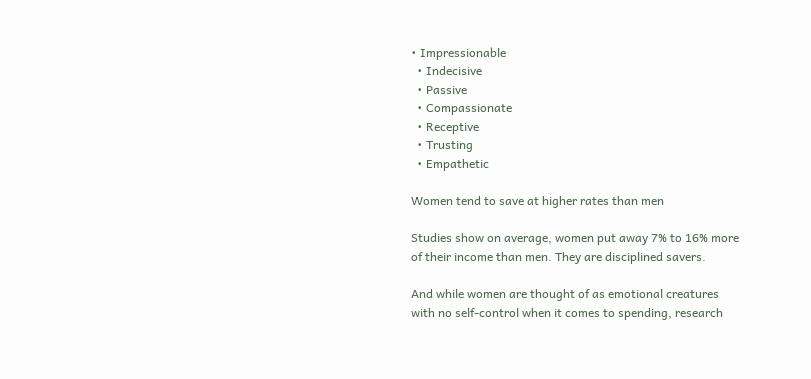• Impressionable
  • Indecisive
  • Passive
  • Compassionate
  • Receptive
  • Trusting
  • Empathetic

Women tend to save at higher rates than men

Studies show on average, women put away 7% to 16% more of their income than men. They are disciplined savers.

And while women are thought of as emotional creatures with no self-control when it comes to spending, research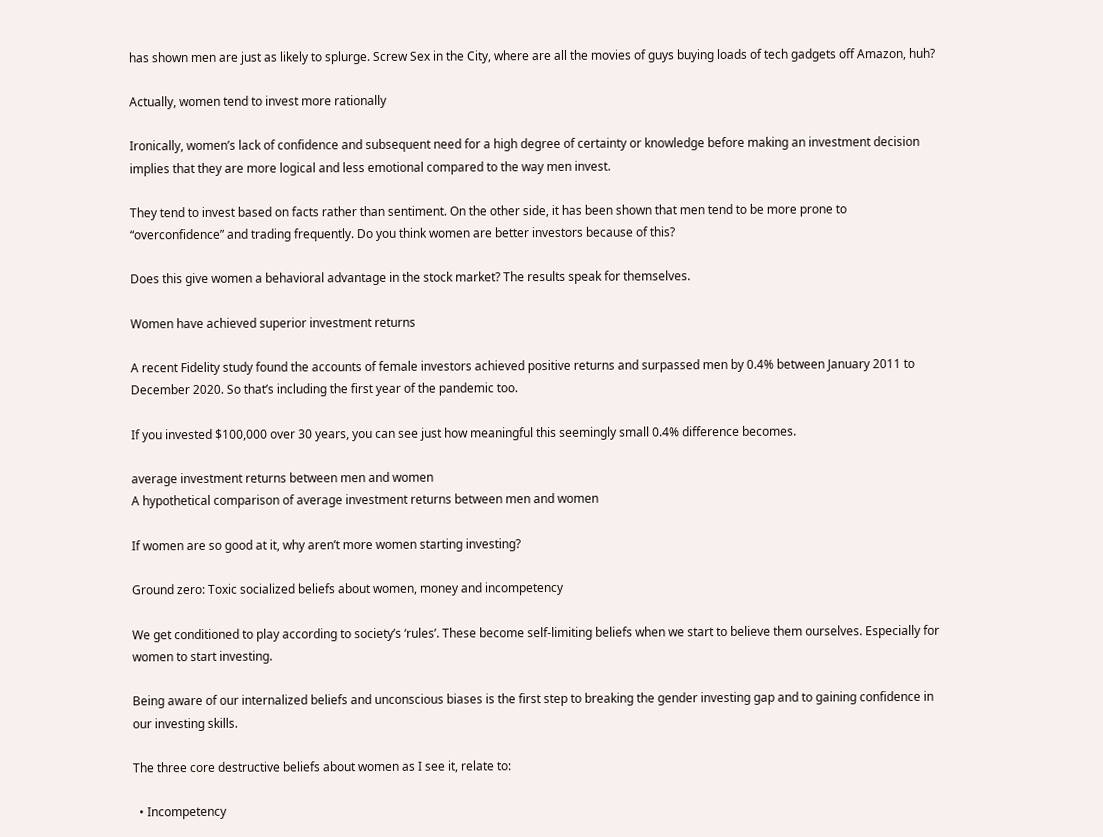has shown men are just as likely to splurge. Screw Sex in the City, where are all the movies of guys buying loads of tech gadgets off Amazon, huh?

Actually, women tend to invest more rationally

Ironically, women’s lack of confidence and subsequent need for a high degree of certainty or knowledge before making an investment decision implies that they are more logical and less emotional compared to the way men invest.

They tend to invest based on facts rather than sentiment. On the other side, it has been shown that men tend to be more prone to “overconfidence” and trading frequently. Do you think women are better investors because of this?

Does this give women a behavioral advantage in the stock market? The results speak for themselves.

Women have achieved superior investment returns

A recent Fidelity study found the accounts of female investors achieved positive returns and surpassed men by 0.4% between January 2011 to December 2020. So that’s including the first year of the pandemic too.

If you invested $100,000 over 30 years, you can see just how meaningful this seemingly small 0.4% difference becomes.

average investment returns between men and women
A hypothetical comparison of average investment returns between men and women

If women are so good at it, why aren’t more women starting investing?

Ground zero: Toxic socialized beliefs about women, money and incompetency

We get conditioned to play according to society’s ‘rules’. These become self-limiting beliefs when we start to believe them ourselves. Especially for women to start investing.

Being aware of our internalized beliefs and unconscious biases is the first step to breaking the gender investing gap and to gaining confidence in our investing skills.

The three core destructive beliefs about women as I see it, relate to:

  • Incompetency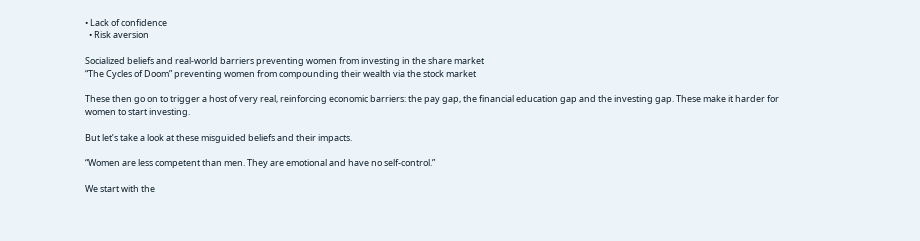• Lack of confidence
  • Risk aversion

Socialized beliefs and real-world barriers preventing women from investing in the share market
“The Cycles of Doom” preventing women from compounding their wealth via the stock market

These then go on to trigger a host of very real, reinforcing economic barriers: the pay gap, the financial education gap and the investing gap. These make it harder for women to start investing.

But let’s take a look at these misguided beliefs and their impacts.

“Women are less competent than men. They are emotional and have no self-control.”

We start with the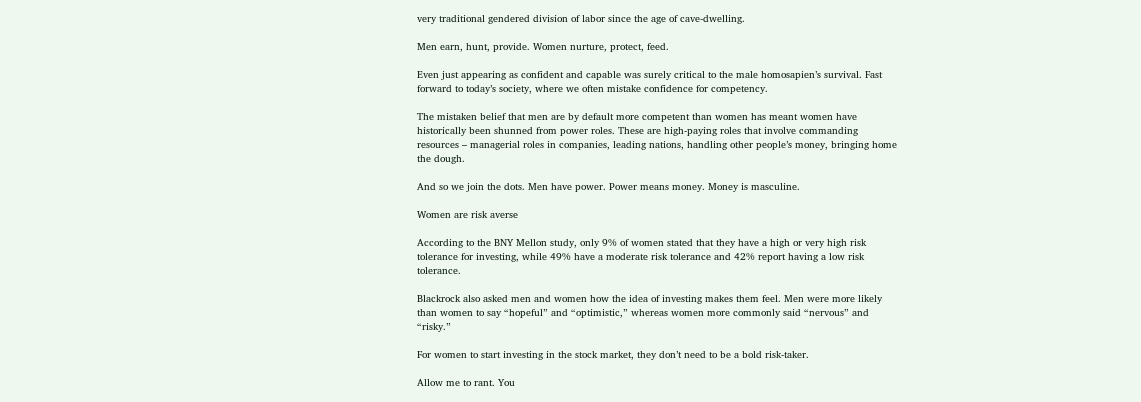very traditional gendered division of labor since the age of cave-dwelling.

Men earn, hunt, provide. Women nurture, protect, feed.

Even just appearing as confident and capable was surely critical to the male homosapien’s survival. Fast forward to today’s society, where we often mistake confidence for competency.

The mistaken belief that men are by default more competent than women has meant women have historically been shunned from power roles. These are high-paying roles that involve commanding resources – managerial roles in companies, leading nations, handling other people’s money, bringing home the dough.

And so we join the dots. Men have power. Power means money. Money is masculine.

Women are risk averse

According to the BNY Mellon study, only 9% of women stated that they have a high or very high risk tolerance for investing, while 49% have a moderate risk tolerance and 42% report having a low risk tolerance.

Blackrock also asked men and women how the idea of investing makes them feel. Men were more likely than women to say “hopeful” and “optimistic,” whereas women more commonly said “nervous” and “risky.”

For women to start investing in the stock market, they don’t need to be a bold risk-taker.

Allow me to rant. You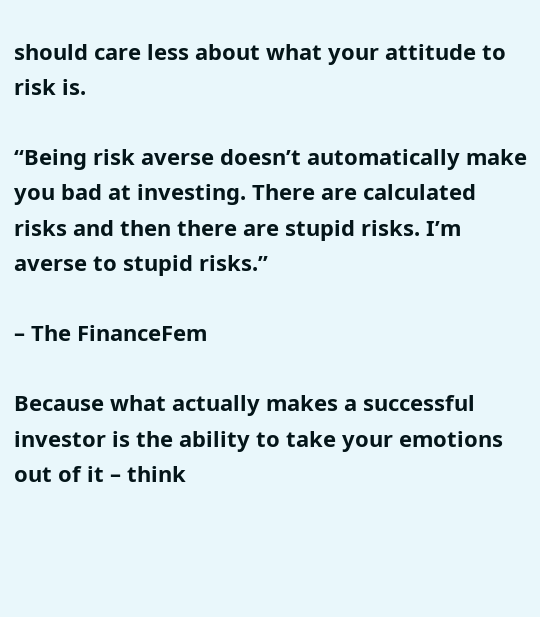should care less about what your attitude to risk is.

“Being risk averse doesn’t automatically make you bad at investing. There are calculated risks and then there are stupid risks. I’m averse to stupid risks.”

– The FinanceFem

Because what actually makes a successful investor is the ability to take your emotions out of it – think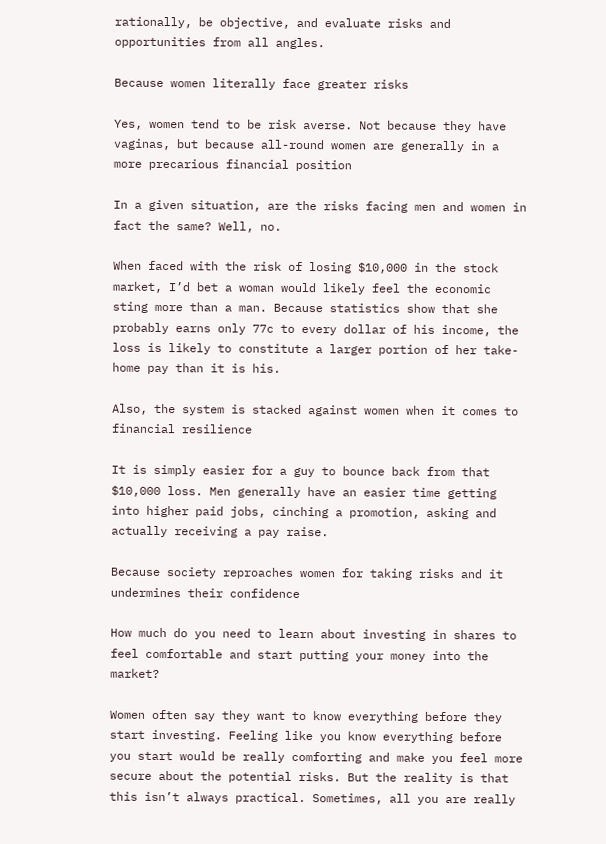rationally, be objective, and evaluate risks and opportunities from all angles.

Because women literally face greater risks

Yes, women tend to be risk averse. Not because they have vaginas, but because all-round women are generally in a more precarious financial position

In a given situation, are the risks facing men and women in fact the same? Well, no.

When faced with the risk of losing $10,000 in the stock market, I’d bet a woman would likely feel the economic sting more than a man. Because statistics show that she probably earns only 77c to every dollar of his income, the loss is likely to constitute a larger portion of her take-home pay than it is his.

Also, the system is stacked against women when it comes to financial resilience

It is simply easier for a guy to bounce back from that $10,000 loss. Men generally have an easier time getting into higher paid jobs, cinching a promotion, asking and actually receiving a pay raise.

Because society reproaches women for taking risks and it undermines their confidence

How much do you need to learn about investing in shares to feel comfortable and start putting your money into the market?

Women often say they want to know everything before they start investing. Feeling like you know everything before you start would be really comforting and make you feel more secure about the potential risks. But the reality is that this isn’t always practical. Sometimes, all you are really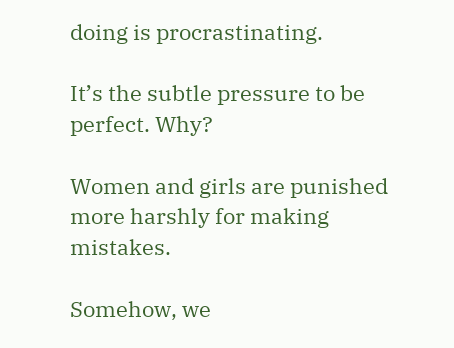doing is procrastinating.

It’s the subtle pressure to be perfect. Why?

Women and girls are punished more harshly for making mistakes.

Somehow, we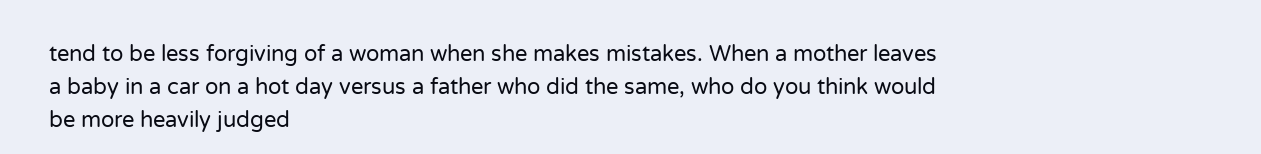tend to be less forgiving of a woman when she makes mistakes. When a mother leaves a baby in a car on a hot day versus a father who did the same, who do you think would be more heavily judged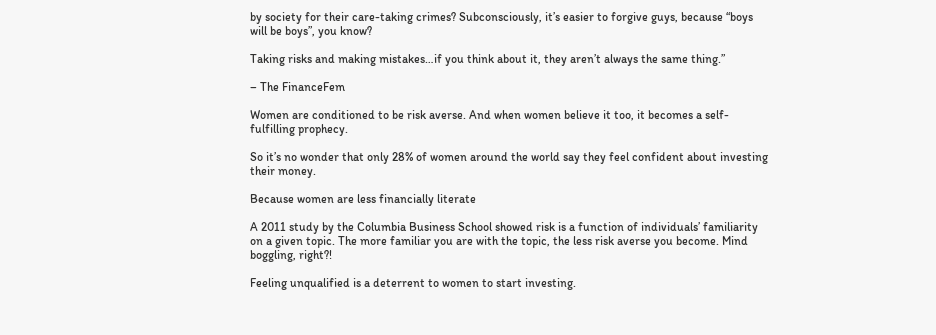by society for their care-taking crimes? Subconsciously, it’s easier to forgive guys, because “boys will be boys”, you know?

Taking risks and making mistakes…if you think about it, they aren’t always the same thing.”

– The FinanceFem

Women are conditioned to be risk averse. And when women believe it too, it becomes a self-fulfilling prophecy.

So it’s no wonder that only 28% of women around the world say they feel confident about investing their money.

Because women are less financially literate

A 2011 study by the Columbia Business School showed risk is a function of individuals’ familiarity on a given topic. The more familiar you are with the topic, the less risk averse you become. Mind boggling, right?!

Feeling unqualified is a deterrent to women to start investing.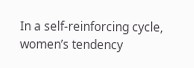In a self-reinforcing cycle, women’s tendency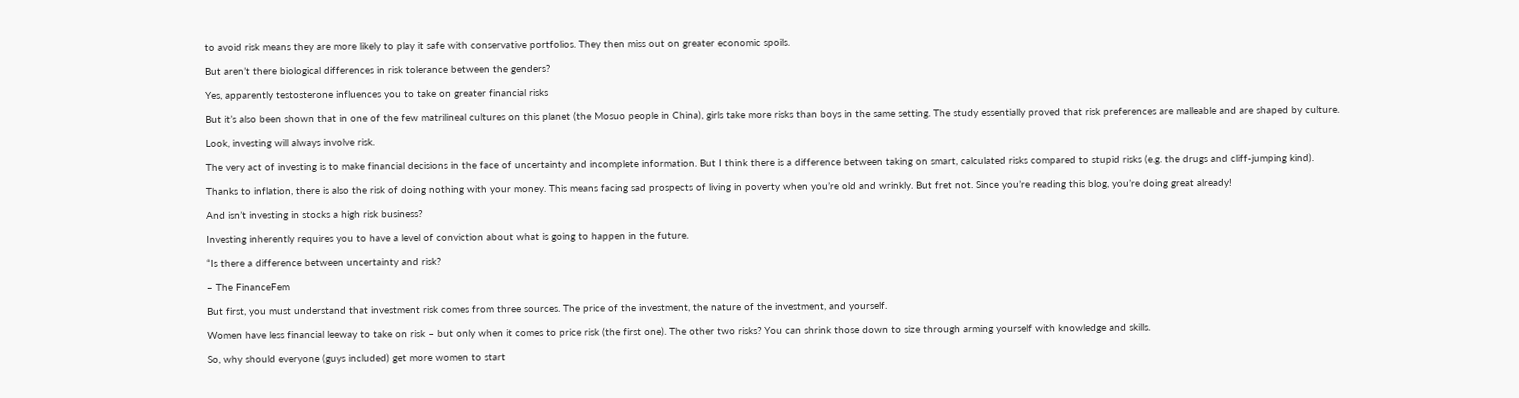to avoid risk means they are more likely to play it safe with conservative portfolios. They then miss out on greater economic spoils.

But aren’t there biological differences in risk tolerance between the genders?

Yes, apparently testosterone influences you to take on greater financial risks

But it’s also been shown that in one of the few matrilineal cultures on this planet (the Mosuo people in China), girls take more risks than boys in the same setting. The study essentially proved that risk preferences are malleable and are shaped by culture.

Look, investing will always involve risk.

The very act of investing is to make financial decisions in the face of uncertainty and incomplete information. But I think there is a difference between taking on smart, calculated risks compared to stupid risks (e.g. the drugs and cliff-jumping kind).

Thanks to inflation, there is also the risk of doing nothing with your money. This means facing sad prospects of living in poverty when you’re old and wrinkly. But fret not. Since you’re reading this blog, you’re doing great already!

And isn’t investing in stocks a high risk business?

Investing inherently requires you to have a level of conviction about what is going to happen in the future.

“Is there a difference between uncertainty and risk?

– The FinanceFem

But first, you must understand that investment risk comes from three sources. The price of the investment, the nature of the investment, and yourself.

Women have less financial leeway to take on risk – but only when it comes to price risk (the first one). The other two risks? You can shrink those down to size through arming yourself with knowledge and skills.

So, why should everyone (guys included) get more women to start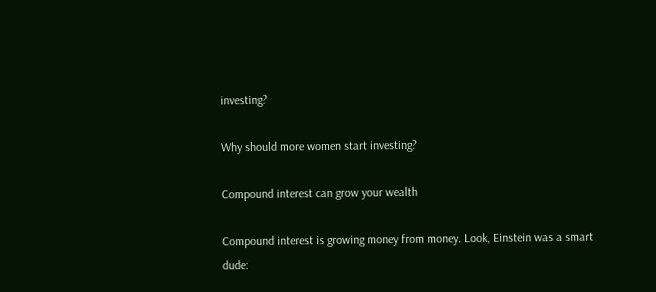investing?

Why should more women start investing?

Compound interest can grow your wealth

Compound interest is growing money from money. Look, Einstein was a smart dude: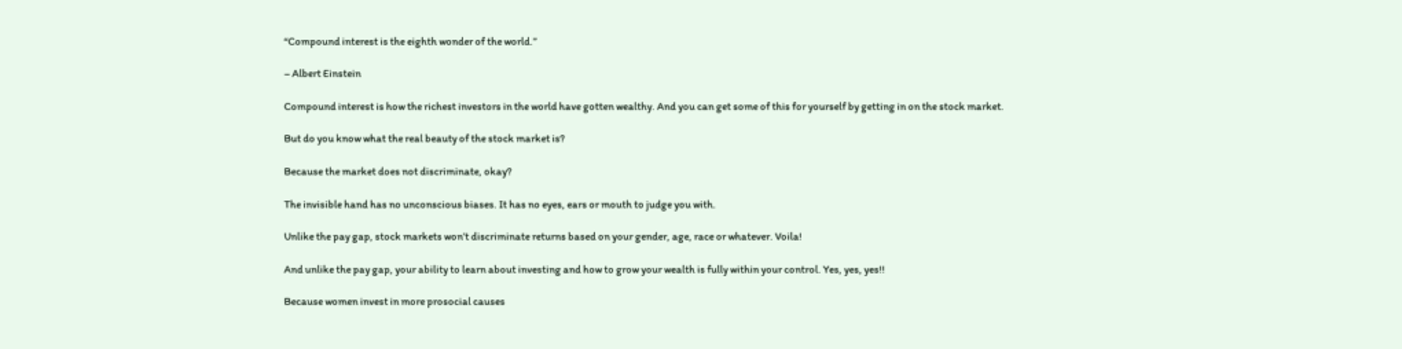“Compound interest is the eighth wonder of the world.”

– Albert Einstein

Compound interest is how the richest investors in the world have gotten wealthy. And you can get some of this for yourself by getting in on the stock market.

But do you know what the real beauty of the stock market is?

Because the market does not discriminate, okay?

The invisible hand has no unconscious biases. It has no eyes, ears or mouth to judge you with.

Unlike the pay gap, stock markets won’t discriminate returns based on your gender, age, race or whatever. Voila!

And unlike the pay gap, your ability to learn about investing and how to grow your wealth is fully within your control. Yes, yes, yes!!

Because women invest in more prosocial causes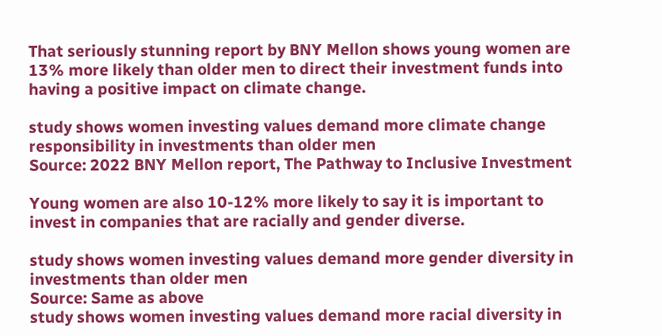That seriously stunning report by BNY Mellon shows young women are 13% more likely than older men to direct their investment funds into having a positive impact on climate change.

study shows women investing values demand more climate change responsibility in investments than older men
Source: 2022 BNY Mellon report, The Pathway to Inclusive Investment

Young women are also 10-12% more likely to say it is important to invest in companies that are racially and gender diverse.

study shows women investing values demand more gender diversity in investments than older men
Source: Same as above
study shows women investing values demand more racial diversity in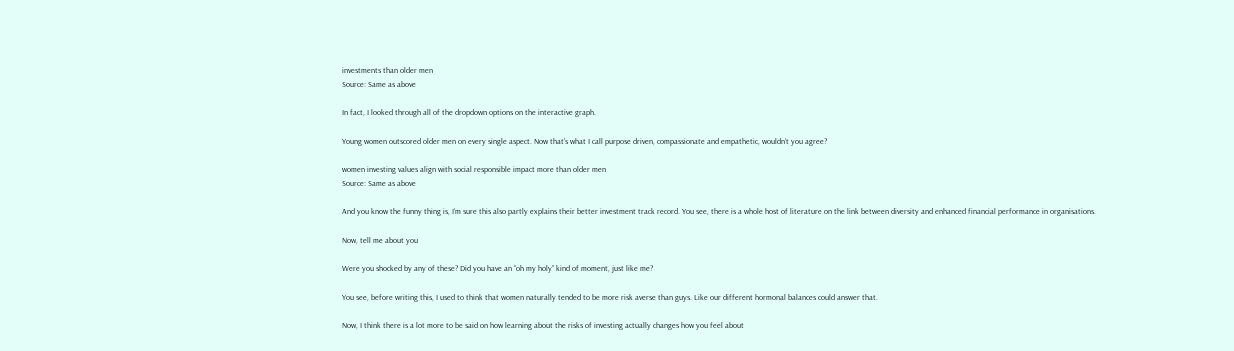investments than older men
Source: Same as above

In fact, I looked through all of the dropdown options on the interactive graph.

Young women outscored older men on every single aspect. Now that’s what I call purpose driven, compassionate and empathetic, wouldn’t you agree?

women investing values align with social responsible impact more than older men
Source: Same as above

And you know the funny thing is, I’m sure this also partly explains their better investment track record. You see, there is a whole host of literature on the link between diversity and enhanced financial performance in organisations.

Now, tell me about you

Were you shocked by any of these? Did you have an “oh my holy” kind of moment, just like me?

You see, before writing this, I used to think that women naturally tended to be more risk averse than guys. Like our different hormonal balances could answer that.

Now, I think there is a lot more to be said on how learning about the risks of investing actually changes how you feel about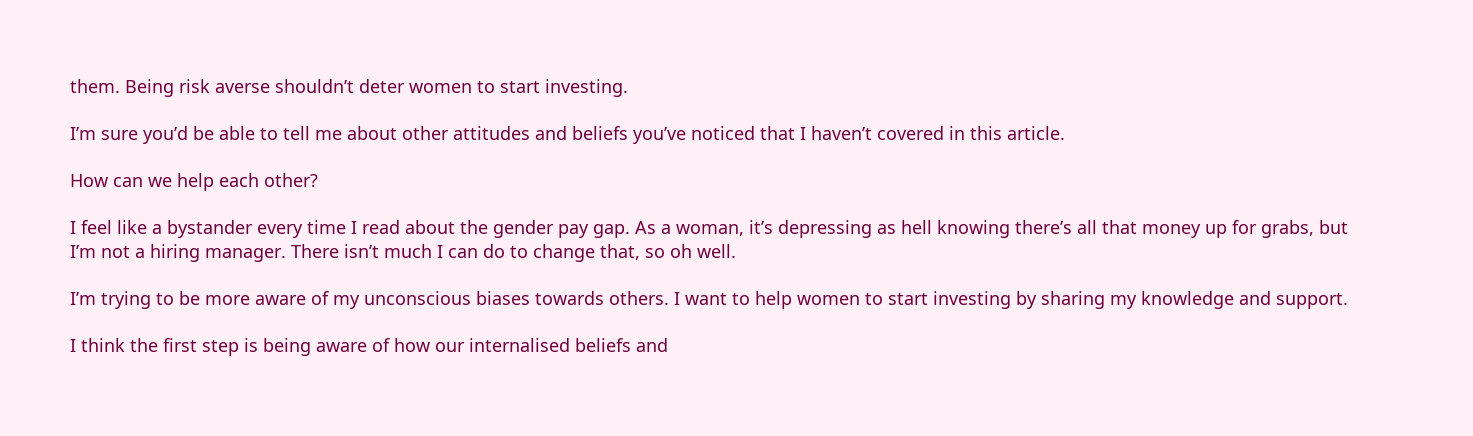them. Being risk averse shouldn’t deter women to start investing.

I’m sure you’d be able to tell me about other attitudes and beliefs you’ve noticed that I haven’t covered in this article.

How can we help each other?

I feel like a bystander every time I read about the gender pay gap. As a woman, it’s depressing as hell knowing there’s all that money up for grabs, but I’m not a hiring manager. There isn’t much I can do to change that, so oh well.

I’m trying to be more aware of my unconscious biases towards others. I want to help women to start investing by sharing my knowledge and support.

I think the first step is being aware of how our internalised beliefs and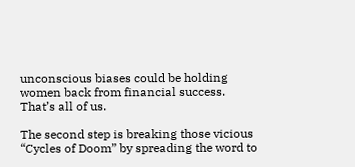unconscious biases could be holding women back from financial success. That’s all of us.

The second step is breaking those vicious “Cycles of Doom” by spreading the word to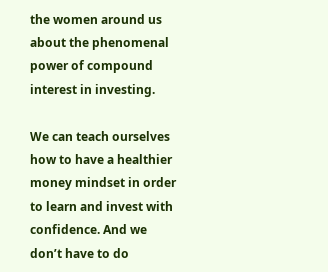the women around us about the phenomenal power of compound interest in investing.

We can teach ourselves how to have a healthier money mindset in order to learn and invest with confidence. And we don’t have to do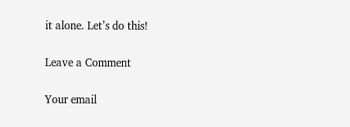it alone. Let’s do this!

Leave a Comment

Your email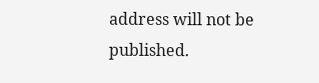address will not be published.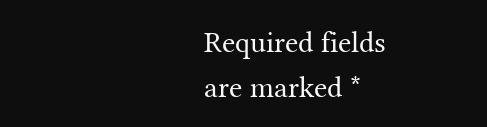Required fields are marked *